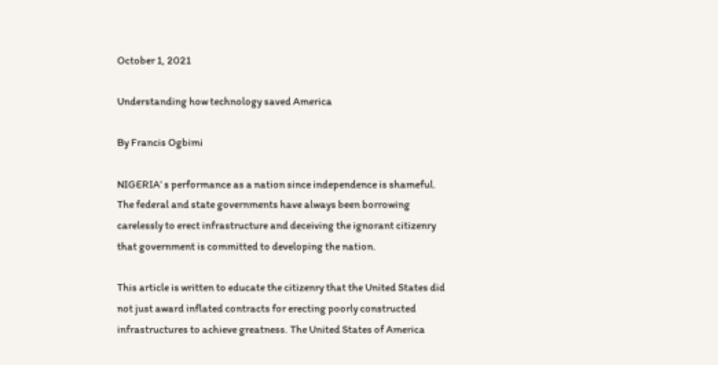October 1, 2021

Understanding how technology saved America

By Francis Ogbimi

NIGERIA’ s performance as a nation since independence is shameful. The federal and state governments have always been borrowing carelessly to erect infrastructure and deceiving the ignorant citizenry that government is committed to developing the nation.

This article is written to educate the citizenry that the United States did not just award inflated contracts for erecting poorly constructed infrastructures to achieve greatness. The United States of America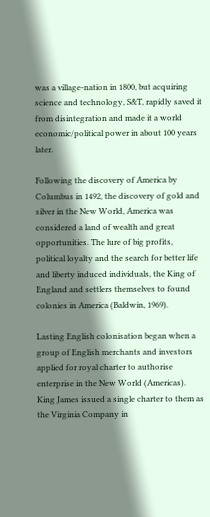was a village-nation in 1800, but acquiring science and technology, S&T, rapidly saved it from disintegration and made it a world economic/political power in about 100 years later.

Following the discovery of America by Columbus in 1492, the discovery of gold and silver in the New World, America was considered a land of wealth and great opportunities. The lure of big profits, political loyalty and the search for better life and liberty induced individuals, the King of England and settlers themselves to found colonies in America (Baldwin, 1969).

Lasting English colonisation began when a group of English merchants and investors applied for royal charter to authorise enterprise in the New World (Americas). King James issued a single charter to them as the Virginia Company in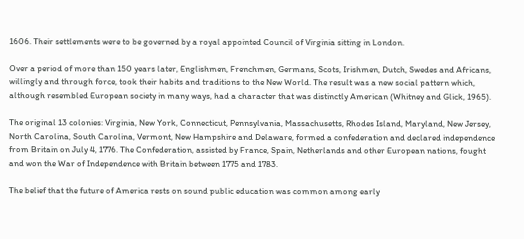1606. Their settlements were to be governed by a royal appointed Council of Virginia sitting in London.

Over a period of more than 150 years later, Englishmen, Frenchmen, Germans, Scots, Irishmen, Dutch, Swedes and Africans, willingly and through force, took their habits and traditions to the New World. The result was a new social pattern which, although resembled European society in many ways, had a character that was distinctly American (Whitney and Glick, 1965).

The original 13 colonies: Virginia, New York, Connecticut, Pennsylvania, Massachusetts, Rhodes Island, Maryland, New Jersey, North Carolina, South Carolina, Vermont, New Hampshire and Delaware, formed a confederation and declared independence from Britain on July 4, 1776. The Confederation, assisted by France, Spain, Netherlands and other European nations, fought and won the War of Independence with Britain between 1775 and 1783.

The belief that the future of America rests on sound public education was common among early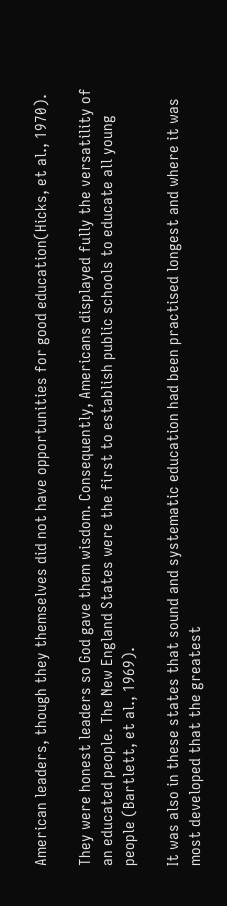American leaders, though they themselves did not have opportunities for good education(Hicks, et al., 1970).

They were honest leaders so God gave them wisdom. Consequently, Americans displayed fully the versatility of an educated people. The New England States were the first to establish public schools to educate all young people (Bartlett, et al., 1969).

It was also in these states that sound and systematic education had been practised longest and where it was most developed that the greatest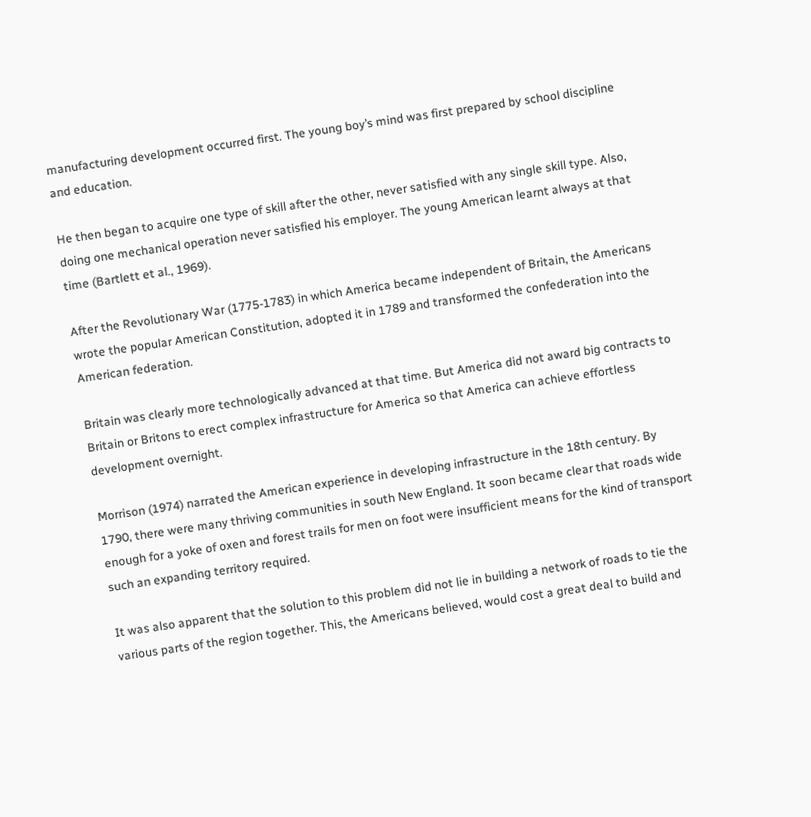manufacturing development occurred first. The young boy’s mind was first prepared by school discipline and education.

He then began to acquire one type of skill after the other, never satisfied with any single skill type. Also, doing one mechanical operation never satisfied his employer. The young American learnt always at that time (Bartlett et al., 1969).

After the Revolutionary War (1775-1783) in which America became independent of Britain, the Americans wrote the popular American Constitution, adopted it in 1789 and transformed the confederation into the American federation.

Britain was clearly more technologically advanced at that time. But America did not award big contracts to Britain or Britons to erect complex infrastructure for America so that America can achieve effortless development overnight.

Morrison (1974) narrated the American experience in developing infrastructure in the 18th century. By 1790, there were many thriving communities in south New England. It soon became clear that roads wide enough for a yoke of oxen and forest trails for men on foot were insufficient means for the kind of transport such an expanding territory required.

It was also apparent that the solution to this problem did not lie in building a network of roads to tie the various parts of the region together. This, the Americans believed, would cost a great deal to build and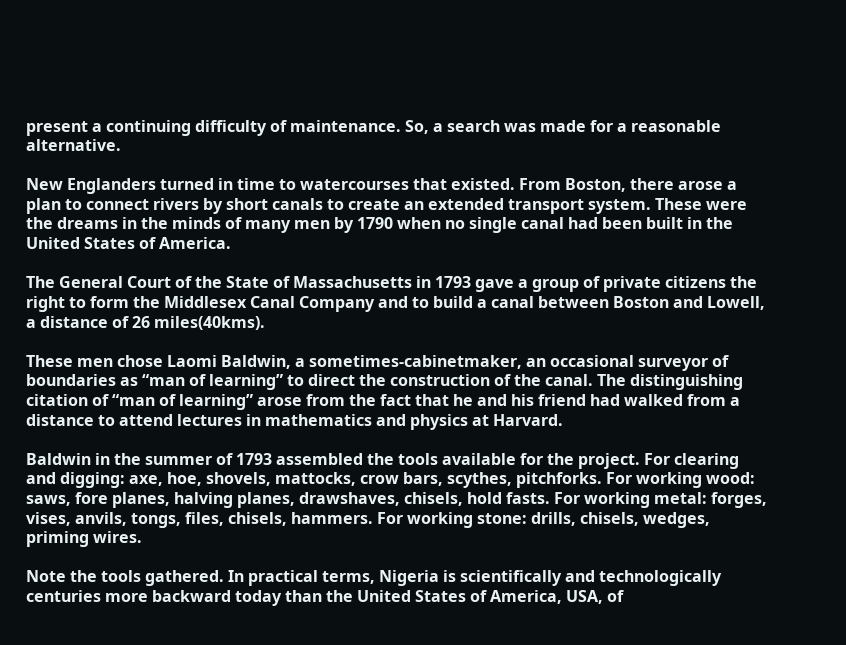present a continuing difficulty of maintenance. So, a search was made for a reasonable alternative.

New Englanders turned in time to watercourses that existed. From Boston, there arose a plan to connect rivers by short canals to create an extended transport system. These were the dreams in the minds of many men by 1790 when no single canal had been built in the United States of America.

The General Court of the State of Massachusetts in 1793 gave a group of private citizens the right to form the Middlesex Canal Company and to build a canal between Boston and Lowell, a distance of 26 miles(40kms).

These men chose Laomi Baldwin, a sometimes-cabinetmaker, an occasional surveyor of boundaries as “man of learning” to direct the construction of the canal. The distinguishing citation of “man of learning” arose from the fact that he and his friend had walked from a distance to attend lectures in mathematics and physics at Harvard.

Baldwin in the summer of 1793 assembled the tools available for the project. For clearing and digging: axe, hoe, shovels, mattocks, crow bars, scythes, pitchforks. For working wood: saws, fore planes, halving planes, drawshaves, chisels, hold fasts. For working metal: forges, vises, anvils, tongs, files, chisels, hammers. For working stone: drills, chisels, wedges, priming wires.

Note the tools gathered. In practical terms, Nigeria is scientifically and technologically centuries more backward today than the United States of America, USA, of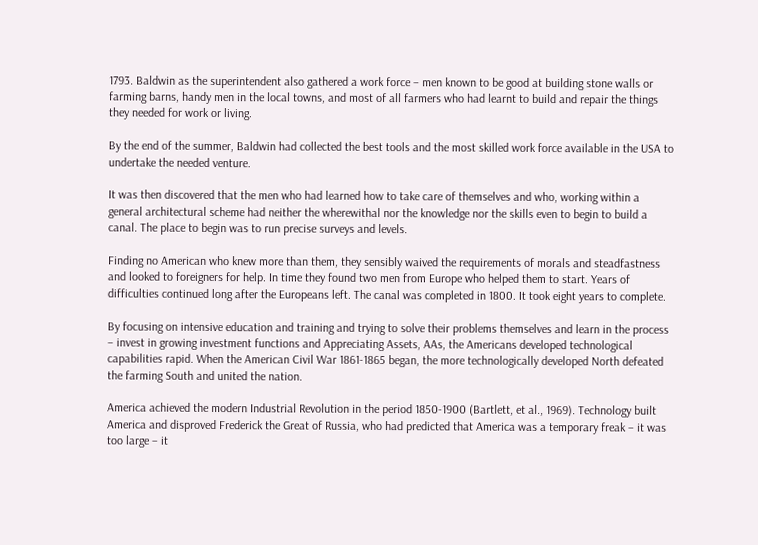1793. Baldwin as the superintendent also gathered a work force – men known to be good at building stone walls or farming barns, handy men in the local towns, and most of all farmers who had learnt to build and repair the things they needed for work or living.

By the end of the summer, Baldwin had collected the best tools and the most skilled work force available in the USA to undertake the needed venture.

It was then discovered that the men who had learned how to take care of themselves and who, working within a general architectural scheme had neither the wherewithal nor the knowledge nor the skills even to begin to build a canal. The place to begin was to run precise surveys and levels.

Finding no American who knew more than them, they sensibly waived the requirements of morals and steadfastness and looked to foreigners for help. In time they found two men from Europe who helped them to start. Years of difficulties continued long after the Europeans left. The canal was completed in 1800. It took eight years to complete.

By focusing on intensive education and training and trying to solve their problems themselves and learn in the process – invest in growing investment functions and Appreciating Assets, AAs, the Americans developed technological capabilities rapid. When the American Civil War 1861-1865 began, the more technologically developed North defeated the farming South and united the nation.

America achieved the modern Industrial Revolution in the period 1850-1900 (Bartlett, et al., 1969). Technology built America and disproved Frederick the Great of Russia, who had predicted that America was a temporary freak – it was too large – it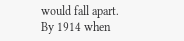would fall apart. By 1914 when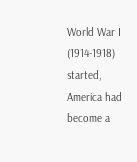World War I (1914-1918) started, America had become a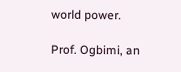world power.

Prof. Ogbimi, an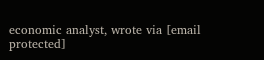economic analyst, wrote via [email protected]